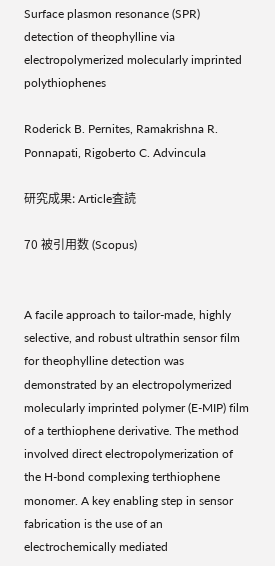Surface plasmon resonance (SPR) detection of theophylline via electropolymerized molecularly imprinted polythiophenes

Roderick B. Pernites, Ramakrishna R. Ponnapati, Rigoberto C. Advincula

研究成果: Article査読

70 被引用数 (Scopus)


A facile approach to tailor-made, highly selective, and robust ultrathin sensor film for theophylline detection was demonstrated by an electropolymerized molecularly imprinted polymer (E-MIP) film of a terthiophene derivative. The method involved direct electropolymerization of the H-bond complexing terthiophene monomer. A key enabling step in sensor fabrication is the use of an electrochemically mediated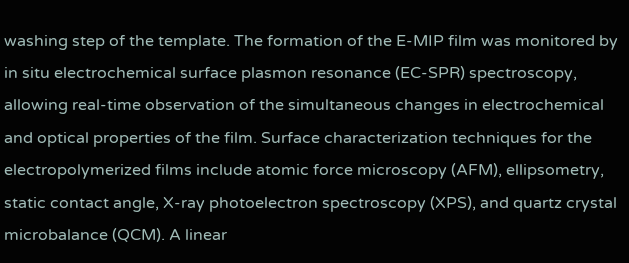washing step of the template. The formation of the E-MIP film was monitored by in situ electrochemical surface plasmon resonance (EC-SPR) spectroscopy, allowing real-time observation of the simultaneous changes in electrochemical and optical properties of the film. Surface characterization techniques for the electropolymerized films include atomic force microscopy (AFM), ellipsometry, static contact angle, X-ray photoelectron spectroscopy (XPS), and quartz crystal microbalance (QCM). A linear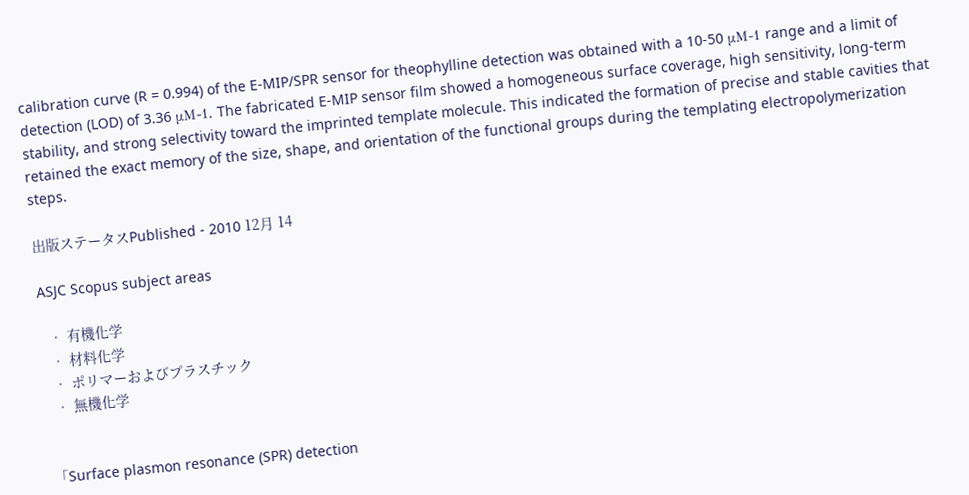calibration curve (R = 0.994) of the E-MIP/SPR sensor for theophylline detection was obtained with a 10-50 μM-1 range and a limit of detection (LOD) of 3.36 μM-1. The fabricated E-MIP sensor film showed a homogeneous surface coverage, high sensitivity, long-term stability, and strong selectivity toward the imprinted template molecule. This indicated the formation of precise and stable cavities that retained the exact memory of the size, shape, and orientation of the functional groups during the templating electropolymerization steps.

出版ステータスPublished - 2010 12月 14

ASJC Scopus subject areas

  • 有機化学
  • 材料化学
  • ポリマーおよびプラスチック
  • 無機化学


「Surface plasmon resonance (SPR) detection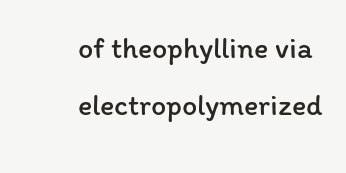of theophylline via electropolymerized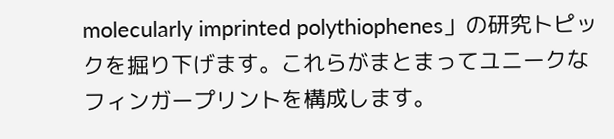molecularly imprinted polythiophenes」の研究トピックを掘り下げます。これらがまとまってユニークなフィンガープリントを構成します。